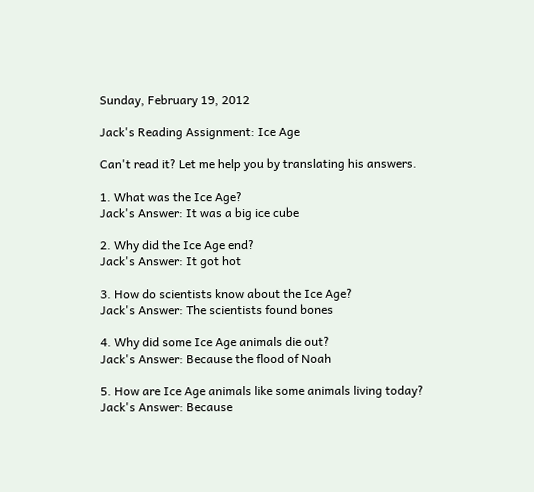Sunday, February 19, 2012

Jack's Reading Assignment: Ice Age

Can't read it? Let me help you by translating his answers.

1. What was the Ice Age?
Jack's Answer: It was a big ice cube

2. Why did the Ice Age end?
Jack's Answer: It got hot

3. How do scientists know about the Ice Age?
Jack's Answer: The scientists found bones

4. Why did some Ice Age animals die out?
Jack's Answer: Because the flood of Noah

5. How are Ice Age animals like some animals living today?
Jack's Answer: Because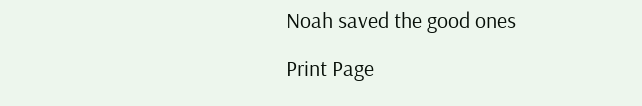Noah saved the good ones

Print Page